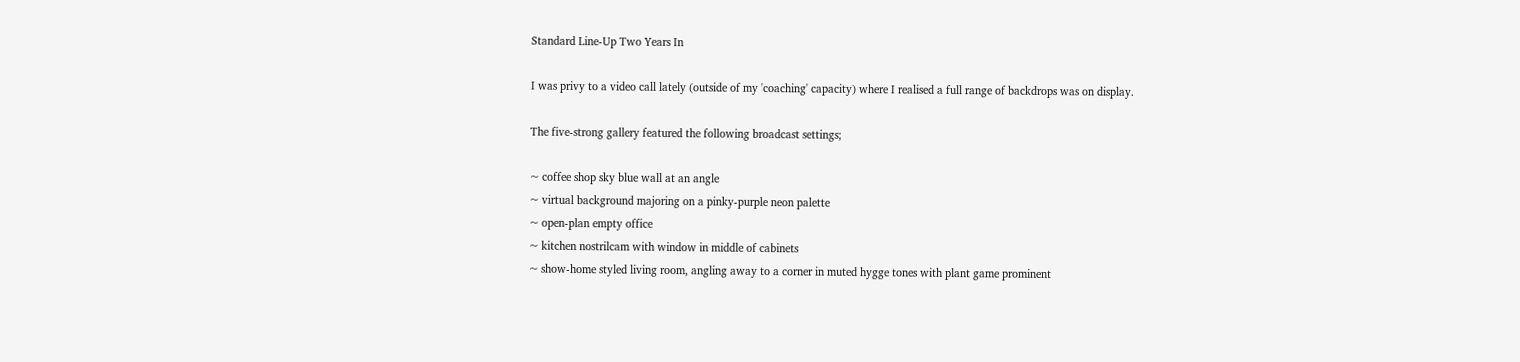Standard Line-Up Two Years In

I was privy to a video call lately (outside of my 'coaching' capacity) where I realised a full range of backdrops was on display.

The five-strong gallery featured the following broadcast settings;

~ coffee shop sky blue wall at an angle
~ virtual background majoring on a pinky-purple neon palette
~ open-plan empty office
~ kitchen nostrilcam with window in middle of cabinets
~ show-home styled living room, angling away to a corner in muted hygge tones with plant game prominent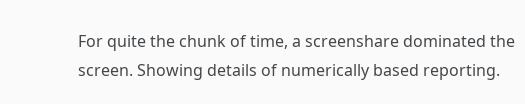For quite the chunk of time, a screenshare dominated the screen. Showing details of numerically based reporting.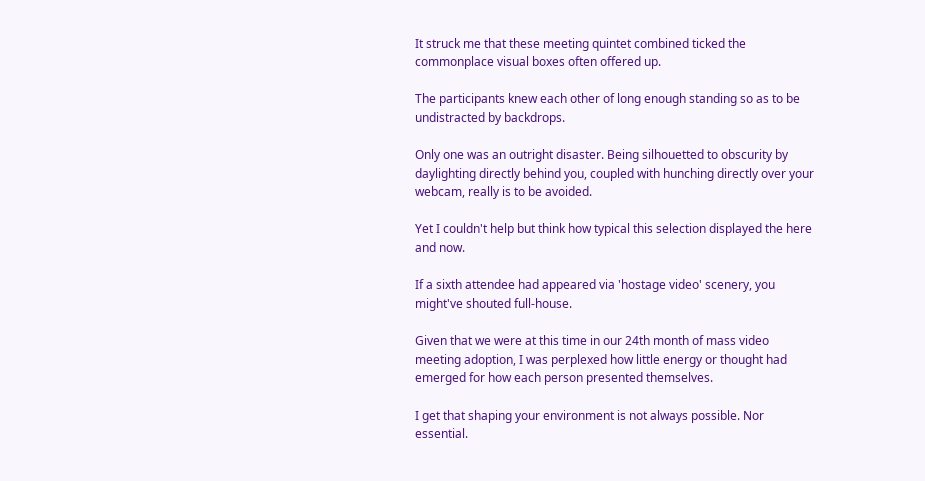It struck me that these meeting quintet combined ticked the commonplace visual boxes often offered up.

The participants knew each other of long enough standing so as to be undistracted by backdrops.

Only one was an outright disaster. Being silhouetted to obscurity by daylighting directly behind you, coupled with hunching directly over your webcam, really is to be avoided.

Yet I couldn't help but think how typical this selection displayed the here and now.

If a sixth attendee had appeared via 'hostage video' scenery, you might've shouted full-house.

Given that we were at this time in our 24th month of mass video meeting adoption, I was perplexed how little energy or thought had emerged for how each person presented themselves.

I get that shaping your environment is not always possible. Nor essential.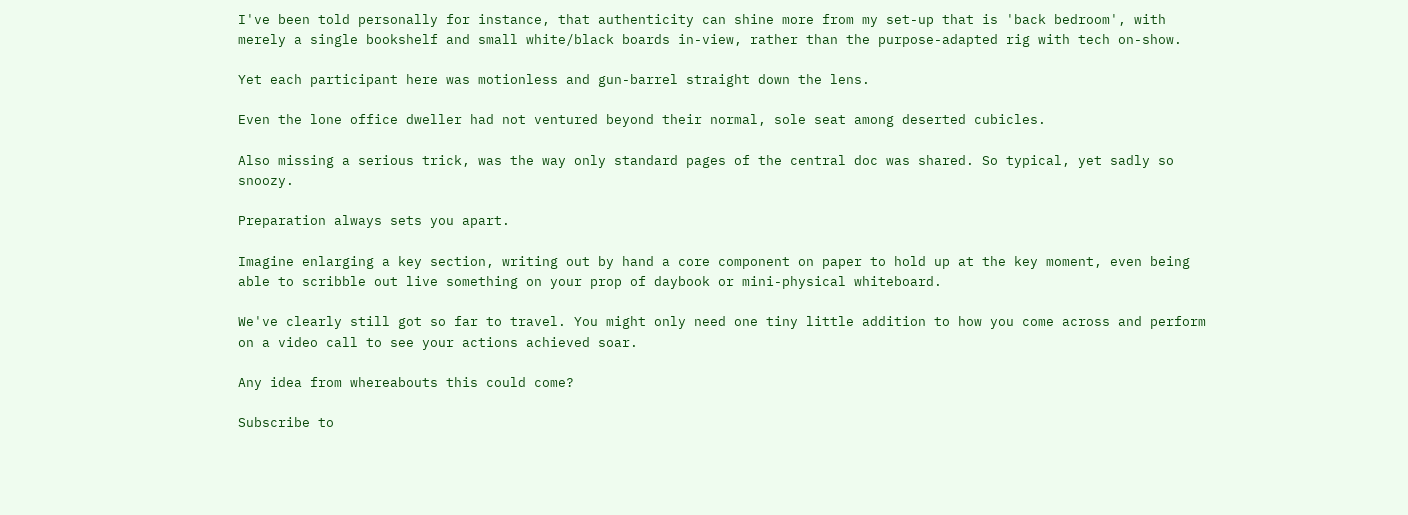I've been told personally for instance, that authenticity can shine more from my set-up that is 'back bedroom', with merely a single bookshelf and small white/black boards in-view, rather than the purpose-adapted rig with tech on-show.

Yet each participant here was motionless and gun-barrel straight down the lens.

Even the lone office dweller had not ventured beyond their normal, sole seat among deserted cubicles.

Also missing a serious trick, was the way only standard pages of the central doc was shared. So typical, yet sadly so snoozy.

Preparation always sets you apart.

Imagine enlarging a key section, writing out by hand a core component on paper to hold up at the key moment, even being able to scribble out live something on your prop of daybook or mini-physical whiteboard.

We've clearly still got so far to travel. You might only need one tiny little addition to how you come across and perform on a video call to see your actions achieved soar.

Any idea from whereabouts this could come?

Subscribe to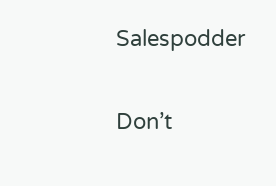Salespodder

Don’t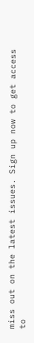miss out on the latest issues. Sign up now to get access to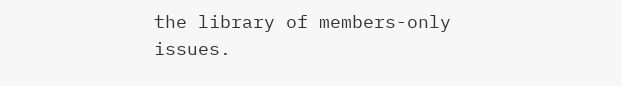the library of members-only issues.